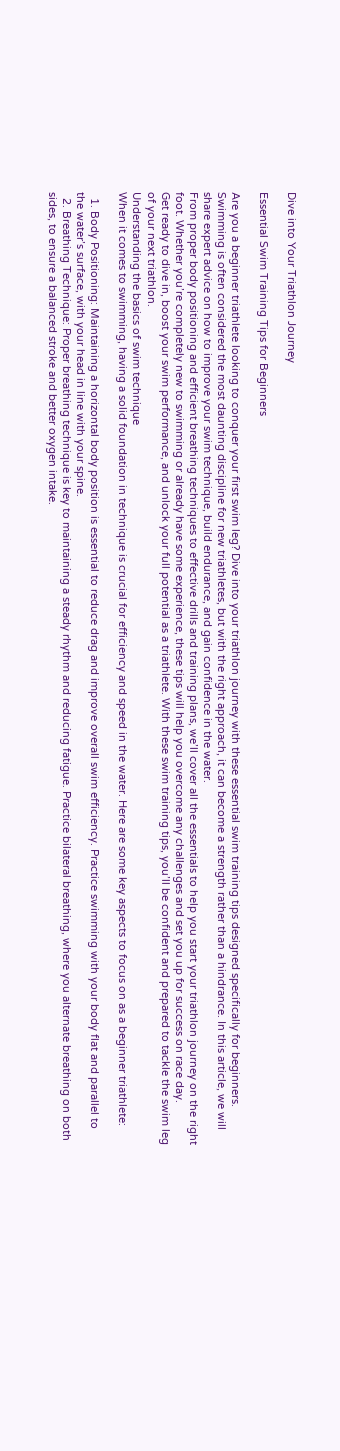Dive into Your Triathlon Journey

Essential Swim Training Tips for Beginners

Are you a beginner triathlete looking to conquer your first swim leg? Dive into your triathlon journey with these essential swim training tips designed specifically for beginners.
Swimming is often considered the most daunting discipline for new triathletes, but with the right approach, it can become a strength rather than a hindrance. In this article, we will share expert advice on how to improve your swim technique, build endurance, and gain confidence in the water.
From proper body positioning and efficient breathing techniques to effective drills and training plans, we’ll cover all the essentials to help you start your triathlon journey on the right foot. Whether you’re completely new to swimming or already have some experience, these tips will help you overcome any challenges and set you up for success on race day.
Get ready to dive in, boost your swim performance, and unlock your full potential as a triathlete. With these swim training tips, you’ll be confident and prepared to tackle the swim leg of your next triathlon.
Understanding the basics of swim technique
When it comes to swimming, having a solid foundation in technique is crucial for efficiency and speed in the water. Here are some key aspects to focus on as a beginner triathlete:

  1. Body Positioning: Maintaining a horizontal body position is essential to reduce drag and improve overall swim efficiency. Practice swimming with your body flat and parallel to the water’s surface, with your head in line with your spine.
  2. Breathing Technique: Proper breathing technique is key to maintaining a steady rhythm and reducing fatigue. Practice bilateral breathing, where you alternate breathing on both sides, to ensure a balanced stroke and better oxygen intake.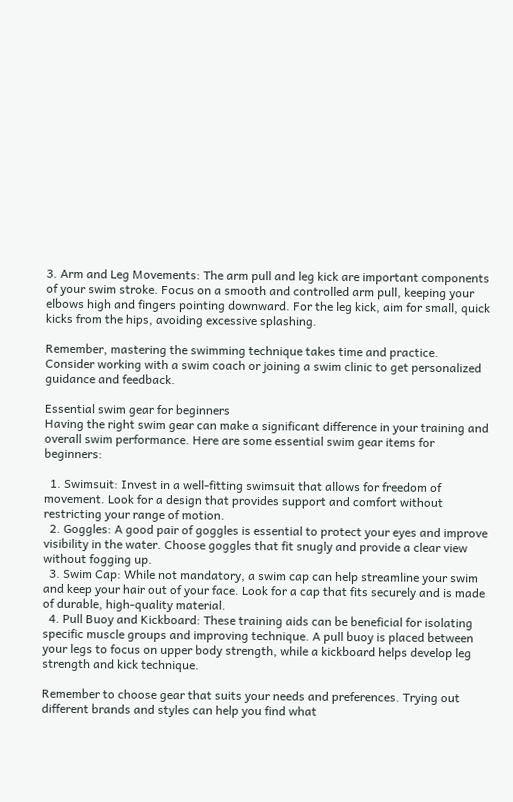3. Arm and Leg Movements: The arm pull and leg kick are important components of your swim stroke. Focus on a smooth and controlled arm pull, keeping your elbows high and fingers pointing downward. For the leg kick, aim for small, quick kicks from the hips, avoiding excessive splashing.

Remember, mastering the swimming technique takes time and practice. Consider working with a swim coach or joining a swim clinic to get personalized guidance and feedback.

Essential swim gear for beginners
Having the right swim gear can make a significant difference in your training and overall swim performance. Here are some essential swim gear items for beginners:

  1. Swimsuit: Invest in a well-fitting swimsuit that allows for freedom of movement. Look for a design that provides support and comfort without restricting your range of motion.
  2. Goggles: A good pair of goggles is essential to protect your eyes and improve visibility in the water. Choose goggles that fit snugly and provide a clear view without fogging up.
  3. Swim Cap: While not mandatory, a swim cap can help streamline your swim and keep your hair out of your face. Look for a cap that fits securely and is made of durable, high-quality material.
  4. Pull Buoy and Kickboard: These training aids can be beneficial for isolating specific muscle groups and improving technique. A pull buoy is placed between your legs to focus on upper body strength, while a kickboard helps develop leg strength and kick technique.

Remember to choose gear that suits your needs and preferences. Trying out different brands and styles can help you find what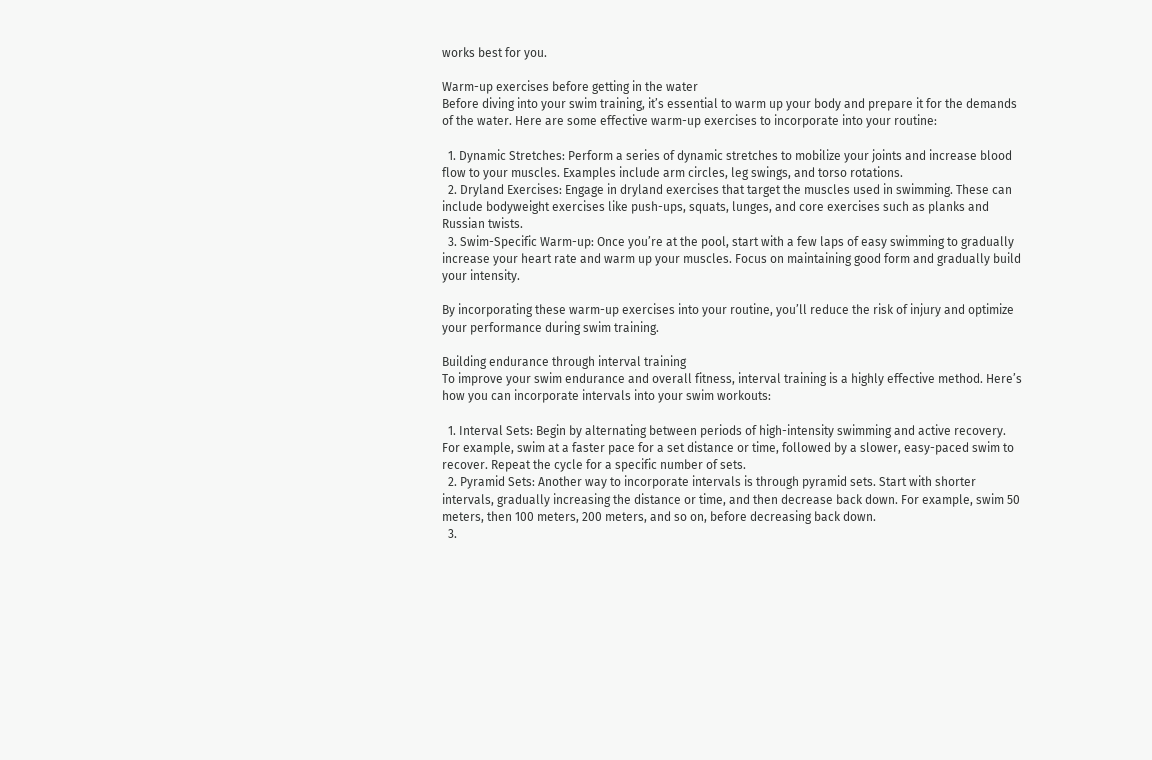works best for you.

Warm-up exercises before getting in the water
Before diving into your swim training, it’s essential to warm up your body and prepare it for the demands of the water. Here are some effective warm-up exercises to incorporate into your routine:

  1. Dynamic Stretches: Perform a series of dynamic stretches to mobilize your joints and increase blood flow to your muscles. Examples include arm circles, leg swings, and torso rotations.
  2. Dryland Exercises: Engage in dryland exercises that target the muscles used in swimming. These can include bodyweight exercises like push-ups, squats, lunges, and core exercises such as planks and Russian twists.
  3. Swim-Specific Warm-up: Once you’re at the pool, start with a few laps of easy swimming to gradually increase your heart rate and warm up your muscles. Focus on maintaining good form and gradually build your intensity.

By incorporating these warm-up exercises into your routine, you’ll reduce the risk of injury and optimize your performance during swim training.

Building endurance through interval training
To improve your swim endurance and overall fitness, interval training is a highly effective method. Here’s how you can incorporate intervals into your swim workouts:

  1. Interval Sets: Begin by alternating between periods of high-intensity swimming and active recovery. For example, swim at a faster pace for a set distance or time, followed by a slower, easy-paced swim to recover. Repeat the cycle for a specific number of sets.
  2. Pyramid Sets: Another way to incorporate intervals is through pyramid sets. Start with shorter intervals, gradually increasing the distance or time, and then decrease back down. For example, swim 50 meters, then 100 meters, 200 meters, and so on, before decreasing back down.
  3.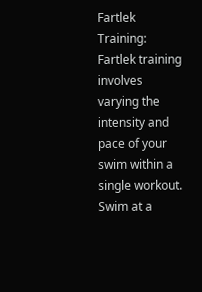Fartlek Training: Fartlek training involves varying the intensity and pace of your swim within a single workout. Swim at a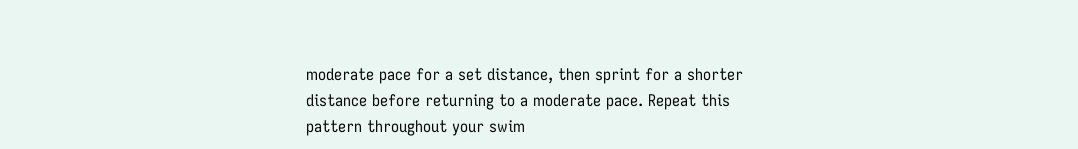moderate pace for a set distance, then sprint for a shorter distance before returning to a moderate pace. Repeat this pattern throughout your swim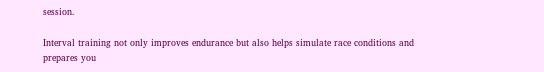session.

Interval training not only improves endurance but also helps simulate race conditions and prepares you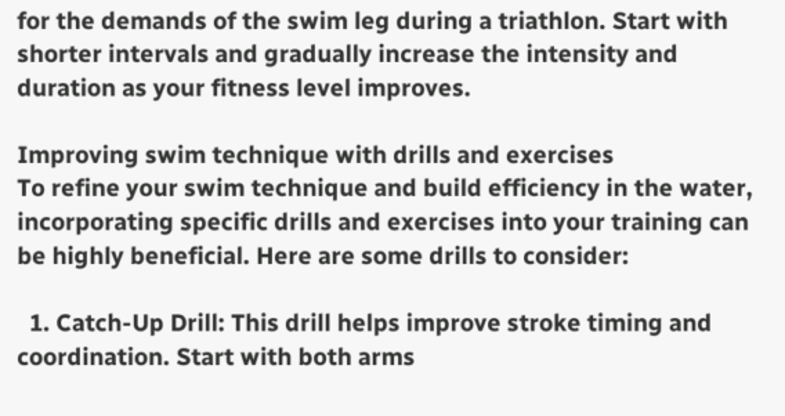for the demands of the swim leg during a triathlon. Start with shorter intervals and gradually increase the intensity and duration as your fitness level improves.

Improving swim technique with drills and exercises
To refine your swim technique and build efficiency in the water, incorporating specific drills and exercises into your training can be highly beneficial. Here are some drills to consider:

  1. Catch-Up Drill: This drill helps improve stroke timing and coordination. Start with both arms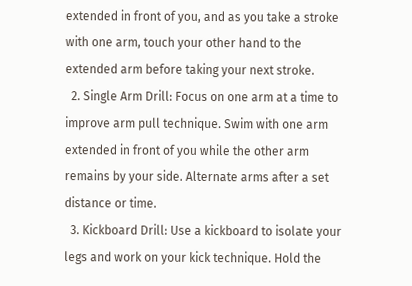extended in front of you, and as you take a stroke with one arm, touch your other hand to the extended arm before taking your next stroke.
  2. Single Arm Drill: Focus on one arm at a time to improve arm pull technique. Swim with one arm extended in front of you while the other arm remains by your side. Alternate arms after a set distance or time.
  3. Kickboard Drill: Use a kickboard to isolate your legs and work on your kick technique. Hold the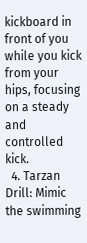kickboard in front of you while you kick from your hips, focusing on a steady and controlled kick.
  4. Tarzan Drill: Mimic the swimming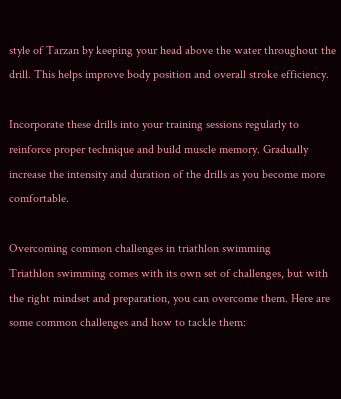style of Tarzan by keeping your head above the water throughout the drill. This helps improve body position and overall stroke efficiency.

Incorporate these drills into your training sessions regularly to reinforce proper technique and build muscle memory. Gradually increase the intensity and duration of the drills as you become more comfortable.

Overcoming common challenges in triathlon swimming
Triathlon swimming comes with its own set of challenges, but with the right mindset and preparation, you can overcome them. Here are some common challenges and how to tackle them: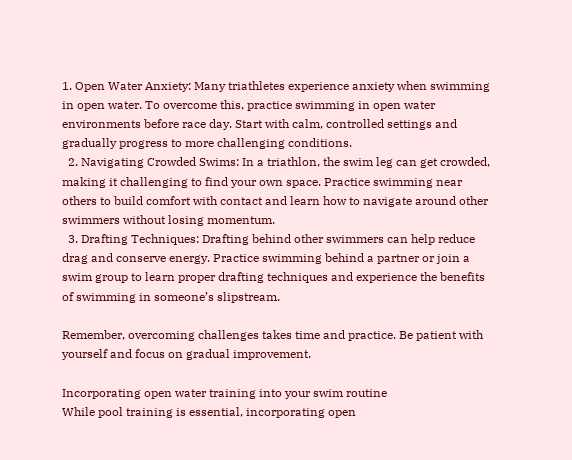1. Open Water Anxiety: Many triathletes experience anxiety when swimming in open water. To overcome this, practice swimming in open water environments before race day. Start with calm, controlled settings and gradually progress to more challenging conditions.
  2. Navigating Crowded Swims: In a triathlon, the swim leg can get crowded, making it challenging to find your own space. Practice swimming near others to build comfort with contact and learn how to navigate around other swimmers without losing momentum.
  3. Drafting Techniques: Drafting behind other swimmers can help reduce drag and conserve energy. Practice swimming behind a partner or join a swim group to learn proper drafting techniques and experience the benefits of swimming in someone’s slipstream.

Remember, overcoming challenges takes time and practice. Be patient with yourself and focus on gradual improvement.

Incorporating open water training into your swim routine
While pool training is essential, incorporating open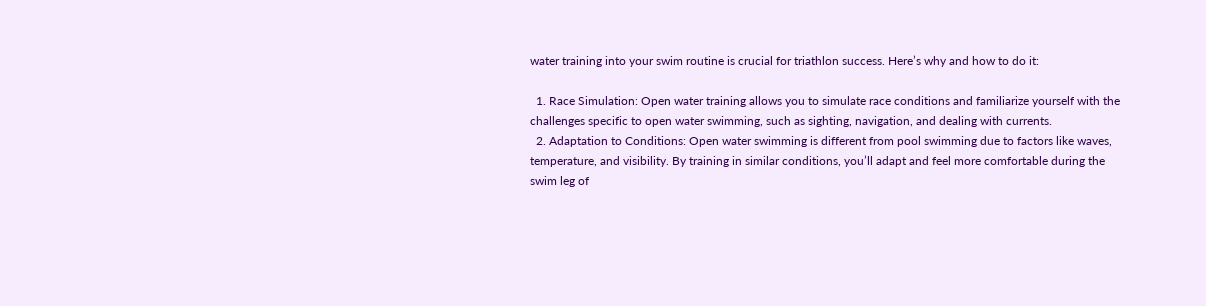water training into your swim routine is crucial for triathlon success. Here’s why and how to do it:

  1. Race Simulation: Open water training allows you to simulate race conditions and familiarize yourself with the challenges specific to open water swimming, such as sighting, navigation, and dealing with currents.
  2. Adaptation to Conditions: Open water swimming is different from pool swimming due to factors like waves, temperature, and visibility. By training in similar conditions, you’ll adapt and feel more comfortable during the swim leg of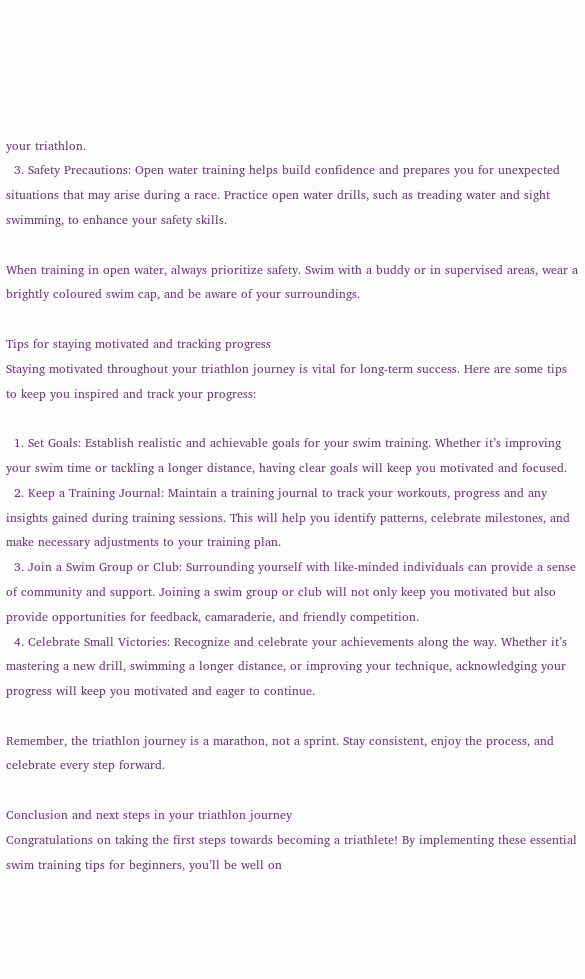your triathlon.
  3. Safety Precautions: Open water training helps build confidence and prepares you for unexpected situations that may arise during a race. Practice open water drills, such as treading water and sight swimming, to enhance your safety skills.

When training in open water, always prioritize safety. Swim with a buddy or in supervised areas, wear a brightly coloured swim cap, and be aware of your surroundings.

Tips for staying motivated and tracking progress
Staying motivated throughout your triathlon journey is vital for long-term success. Here are some tips to keep you inspired and track your progress:

  1. Set Goals: Establish realistic and achievable goals for your swim training. Whether it’s improving your swim time or tackling a longer distance, having clear goals will keep you motivated and focused.
  2. Keep a Training Journal: Maintain a training journal to track your workouts, progress and any insights gained during training sessions. This will help you identify patterns, celebrate milestones, and make necessary adjustments to your training plan.
  3. Join a Swim Group or Club: Surrounding yourself with like-minded individuals can provide a sense of community and support. Joining a swim group or club will not only keep you motivated but also provide opportunities for feedback, camaraderie, and friendly competition.
  4. Celebrate Small Victories: Recognize and celebrate your achievements along the way. Whether it’s mastering a new drill, swimming a longer distance, or improving your technique, acknowledging your progress will keep you motivated and eager to continue.

Remember, the triathlon journey is a marathon, not a sprint. Stay consistent, enjoy the process, and celebrate every step forward.

Conclusion and next steps in your triathlon journey
Congratulations on taking the first steps towards becoming a triathlete! By implementing these essential swim training tips for beginners, you’ll be well on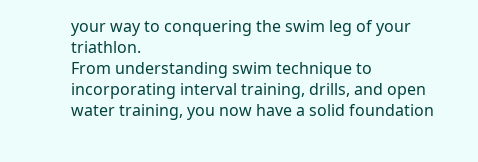your way to conquering the swim leg of your triathlon.
From understanding swim technique to incorporating interval training, drills, and open water training, you now have a solid foundation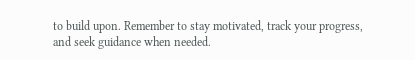to build upon. Remember to stay motivated, track your progress, and seek guidance when needed.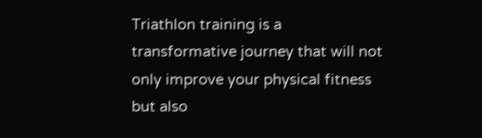Triathlon training is a transformative journey that will not only improve your physical fitness but also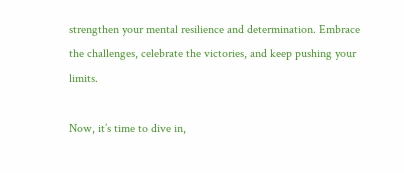strengthen your mental resilience and determination. Embrace the challenges, celebrate the victories, and keep pushing your limits.

Now, it’s time to dive in,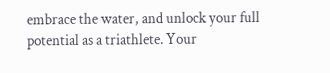embrace the water, and unlock your full potential as a triathlete. Your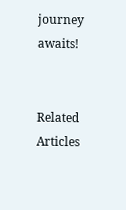journey awaits!


Related Articles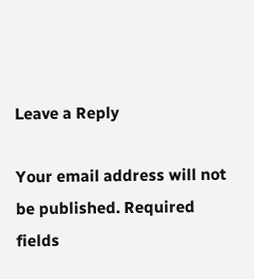Leave a Reply

Your email address will not be published. Required fields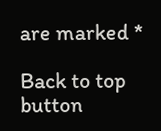are marked *

Back to top button